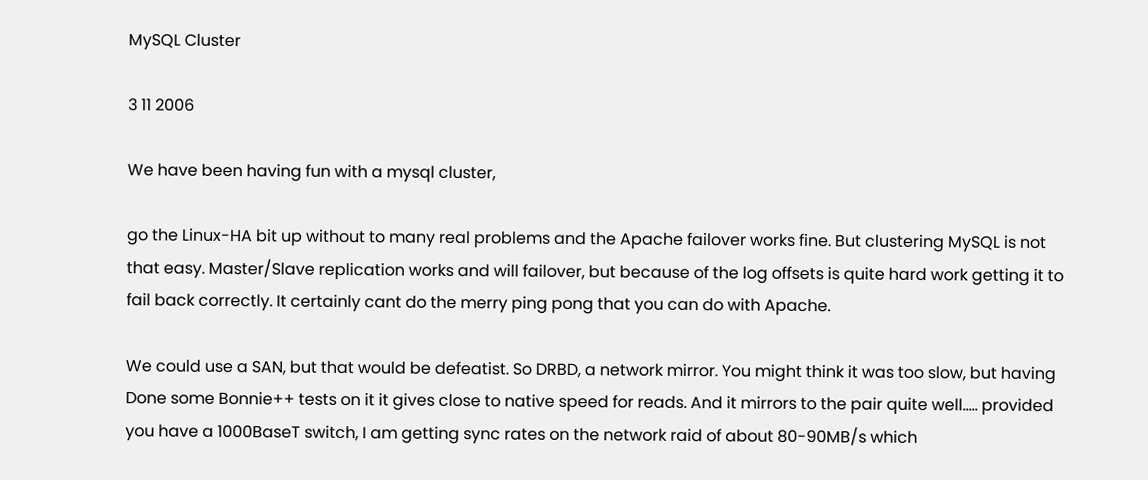MySQL Cluster

3 11 2006

We have been having fun with a mysql cluster,

go the Linux-HA bit up without to many real problems and the Apache failover works fine. But clustering MySQL is not that easy. Master/Slave replication works and will failover, but because of the log offsets is quite hard work getting it to fail back correctly. It certainly cant do the merry ping pong that you can do with Apache.

We could use a SAN, but that would be defeatist. So DRBD, a network mirror. You might think it was too slow, but having Done some Bonnie++ tests on it it gives close to native speed for reads. And it mirrors to the pair quite well….. provided you have a 1000BaseT switch, I am getting sync rates on the network raid of about 80-90MB/s which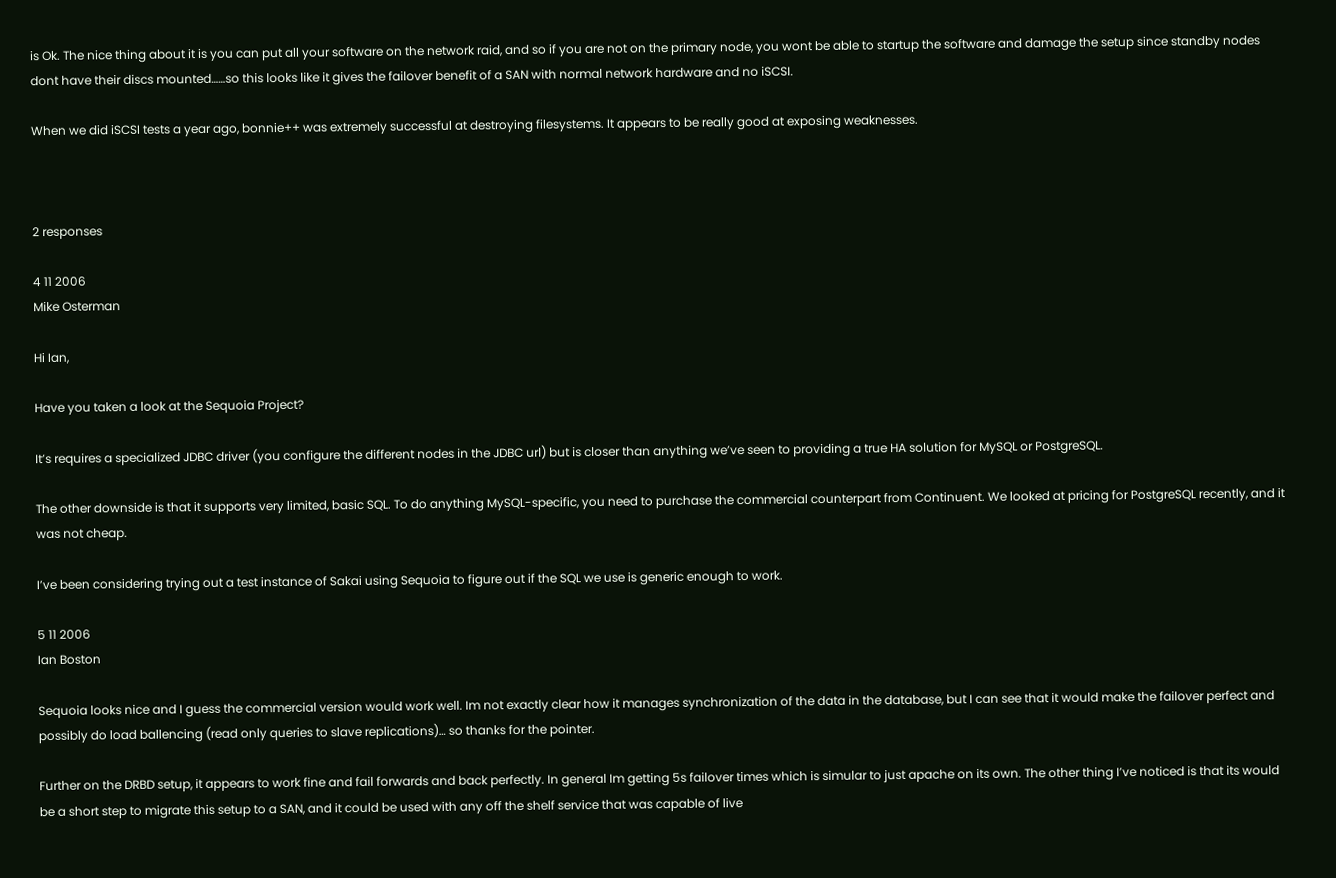is Ok. The nice thing about it is you can put all your software on the network raid, and so if you are not on the primary node, you wont be able to startup the software and damage the setup since standby nodes dont have their discs mounted……so this looks like it gives the failover benefit of a SAN with normal network hardware and no iSCSI.

When we did iSCSI tests a year ago, bonnie++ was extremely successful at destroying filesystems. It appears to be really good at exposing weaknesses.



2 responses

4 11 2006
Mike Osterman

Hi Ian,

Have you taken a look at the Sequoia Project?

It’s requires a specialized JDBC driver (you configure the different nodes in the JDBC url) but is closer than anything we’ve seen to providing a true HA solution for MySQL or PostgreSQL.

The other downside is that it supports very limited, basic SQL. To do anything MySQL-specific, you need to purchase the commercial counterpart from Continuent. We looked at pricing for PostgreSQL recently, and it was not cheap.

I’ve been considering trying out a test instance of Sakai using Sequoia to figure out if the SQL we use is generic enough to work.

5 11 2006
Ian Boston

Sequoia looks nice and I guess the commercial version would work well. Im not exactly clear how it manages synchronization of the data in the database, but I can see that it would make the failover perfect and possibly do load ballencing (read only queries to slave replications)… so thanks for the pointer.

Further on the DRBD setup, it appears to work fine and fail forwards and back perfectly. In general Im getting 5s failover times which is simular to just apache on its own. The other thing I’ve noticed is that its would be a short step to migrate this setup to a SAN, and it could be used with any off the shelf service that was capable of live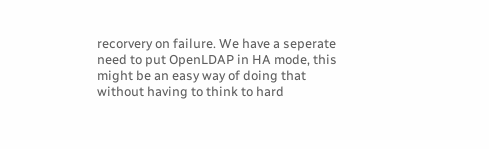recorvery on failure. We have a seperate need to put OpenLDAP in HA mode, this might be an easy way of doing that without having to think to hard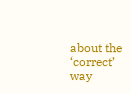about the ‘correct’ way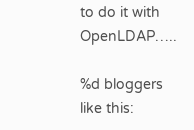to do it with OpenLDAP…..

%d bloggers like this: